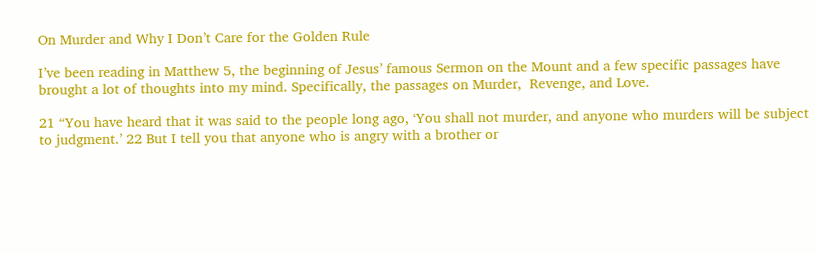On Murder and Why I Don’t Care for the Golden Rule

I’ve been reading in Matthew 5, the beginning of Jesus’ famous Sermon on the Mount and a few specific passages have brought a lot of thoughts into my mind. Specifically, the passages on Murder,  Revenge, and Love.

21 “You have heard that it was said to the people long ago, ‘You shall not murder, and anyone who murders will be subject to judgment.’ 22 But I tell you that anyone who is angry with a brother or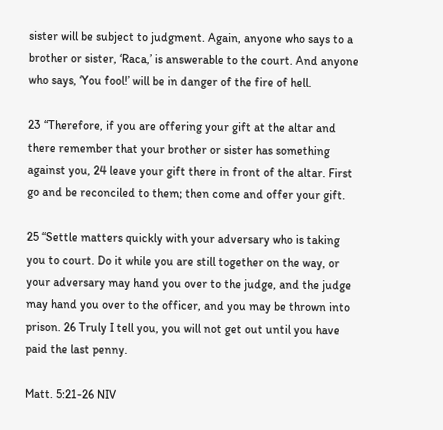sister will be subject to judgment. Again, anyone who says to a brother or sister, ‘Raca,’ is answerable to the court. And anyone who says, ‘You fool!’ will be in danger of the fire of hell.

23 “Therefore, if you are offering your gift at the altar and there remember that your brother or sister has something against you, 24 leave your gift there in front of the altar. First go and be reconciled to them; then come and offer your gift.

25 “Settle matters quickly with your adversary who is taking you to court. Do it while you are still together on the way, or your adversary may hand you over to the judge, and the judge may hand you over to the officer, and you may be thrown into prison. 26 Truly I tell you, you will not get out until you have paid the last penny.

Matt. 5:21-26 NIV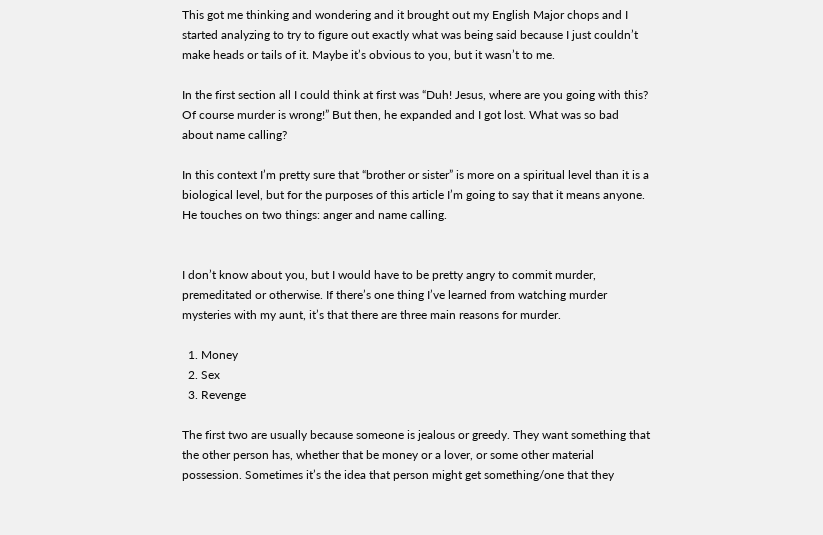This got me thinking and wondering and it brought out my English Major chops and I started analyzing to try to figure out exactly what was being said because I just couldn’t make heads or tails of it. Maybe it’s obvious to you, but it wasn’t to me.

In the first section all I could think at first was “Duh! Jesus, where are you going with this? Of course murder is wrong!” But then, he expanded and I got lost. What was so bad about name calling?

In this context I’m pretty sure that “brother or sister” is more on a spiritual level than it is a biological level, but for the purposes of this article I’m going to say that it means anyone. He touches on two things: anger and name calling.


I don’t know about you, but I would have to be pretty angry to commit murder, premeditated or otherwise. If there’s one thing I’ve learned from watching murder mysteries with my aunt, it’s that there are three main reasons for murder.

  1. Money
  2. Sex
  3. Revenge

The first two are usually because someone is jealous or greedy. They want something that the other person has, whether that be money or a lover, or some other material possession. Sometimes it’s the idea that person might get something/one that they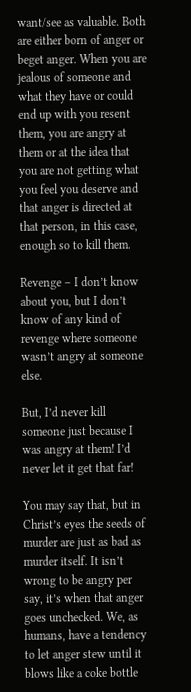want/see as valuable. Both are either born of anger or beget anger. When you are jealous of someone and what they have or could end up with you resent them, you are angry at them or at the idea that you are not getting what you feel you deserve and that anger is directed at that person, in this case, enough so to kill them.

Revenge – I don’t know about you, but I don’t know of any kind of revenge where someone wasn’t angry at someone else.

But, I’d never kill someone just because I was angry at them! I’d never let it get that far!

You may say that, but in Christ’s eyes the seeds of murder are just as bad as murder itself. It isn’t wrong to be angry per say, it’s when that anger goes unchecked. We, as humans, have a tendency to let anger stew until it blows like a coke bottle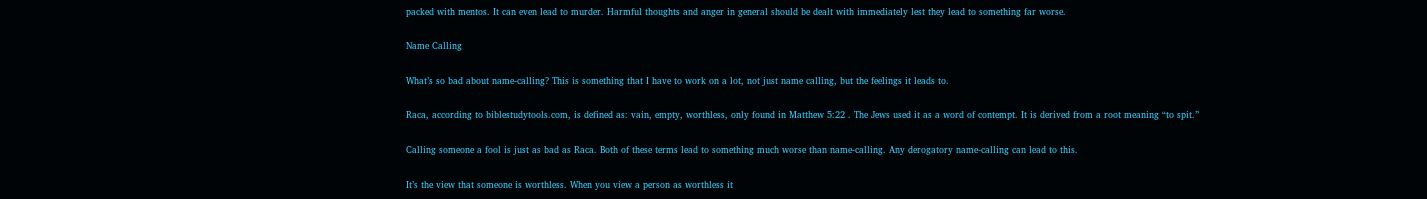packed with mentos. It can even lead to murder. Harmful thoughts and anger in general should be dealt with immediately lest they lead to something far worse.

Name Calling

What’s so bad about name-calling? This is something that I have to work on a lot, not just name calling, but the feelings it leads to.

Raca, according to biblestudytools.com, is defined as: vain, empty, worthless, only found in Matthew 5:22 . The Jews used it as a word of contempt. It is derived from a root meaning “to spit.”

Calling someone a fool is just as bad as Raca. Both of these terms lead to something much worse than name-calling. Any derogatory name-calling can lead to this.

It’s the view that someone is worthless. When you view a person as worthless it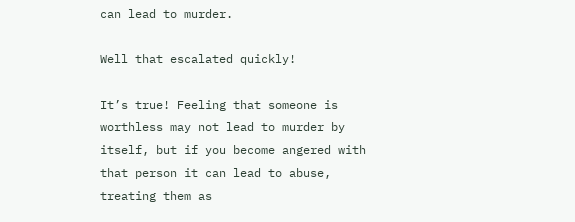can lead to murder.

Well that escalated quickly!

It’s true! Feeling that someone is worthless may not lead to murder by itself, but if you become angered with that person it can lead to abuse, treating them as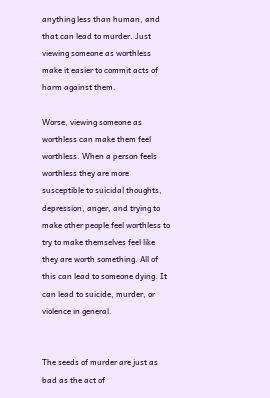anything less than human, and that can lead to murder. Just viewing someone as worthless make it easier to commit acts of harm against them.

Worse, viewing someone as worthless can make them feel worthless. When a person feels worthless they are more susceptible to suicidal thoughts, depression, anger, and trying to make other people feel worthless to try to make themselves feel like they are worth something. All of this can lead to someone dying. It can lead to suicide, murder, or violence in general.


The seeds of murder are just as bad as the act of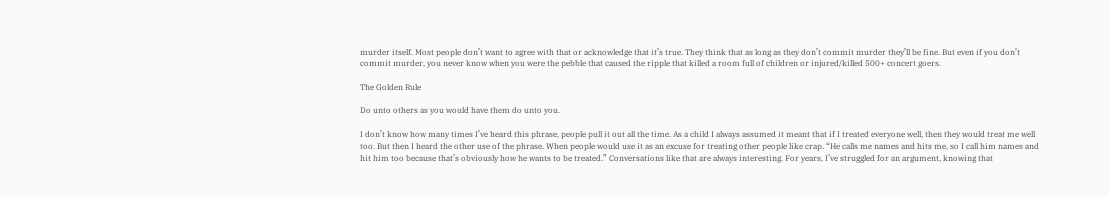murder itself. Most people don’t want to agree with that or acknowledge that it’s true. They think that as long as they don’t commit murder they’ll be fine. But even if you don’t commit murder, you never know when you were the pebble that caused the ripple that killed a room full of children or injured/killed 500+ concert goers.

The Golden Rule

Do unto others as you would have them do unto you.

I don’t know how many times I’ve heard this phrase, people pull it out all the time. As a child I always assumed it meant that if I treated everyone well, then they would treat me well too. But then I heard the other use of the phrase. When people would use it as an excuse for treating other people like crap. “He calls me names and hits me, so I call him names and hit him too because that’s obviously how he wants to be treated.” Conversations like that are always interesting. For years, I’ve struggled for an argument, knowing that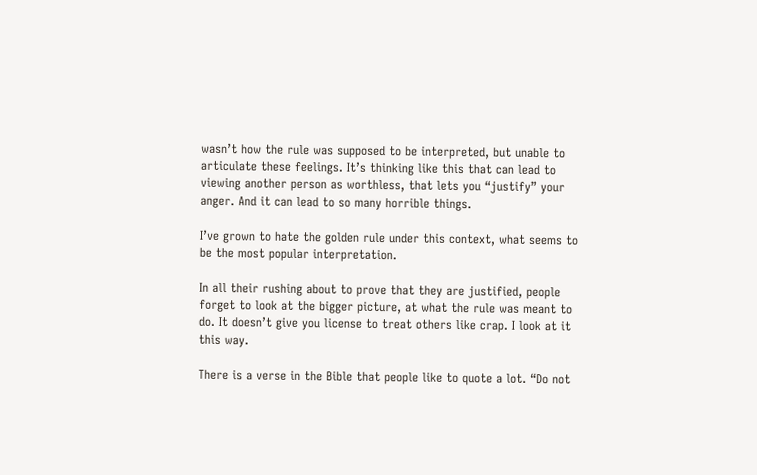wasn’t how the rule was supposed to be interpreted, but unable to articulate these feelings. It’s thinking like this that can lead to viewing another person as worthless, that lets you “justify” your anger. And it can lead to so many horrible things.

I’ve grown to hate the golden rule under this context, what seems to be the most popular interpretation.

In all their rushing about to prove that they are justified, people forget to look at the bigger picture, at what the rule was meant to do. It doesn’t give you license to treat others like crap. I look at it this way.

There is a verse in the Bible that people like to quote a lot. “Do not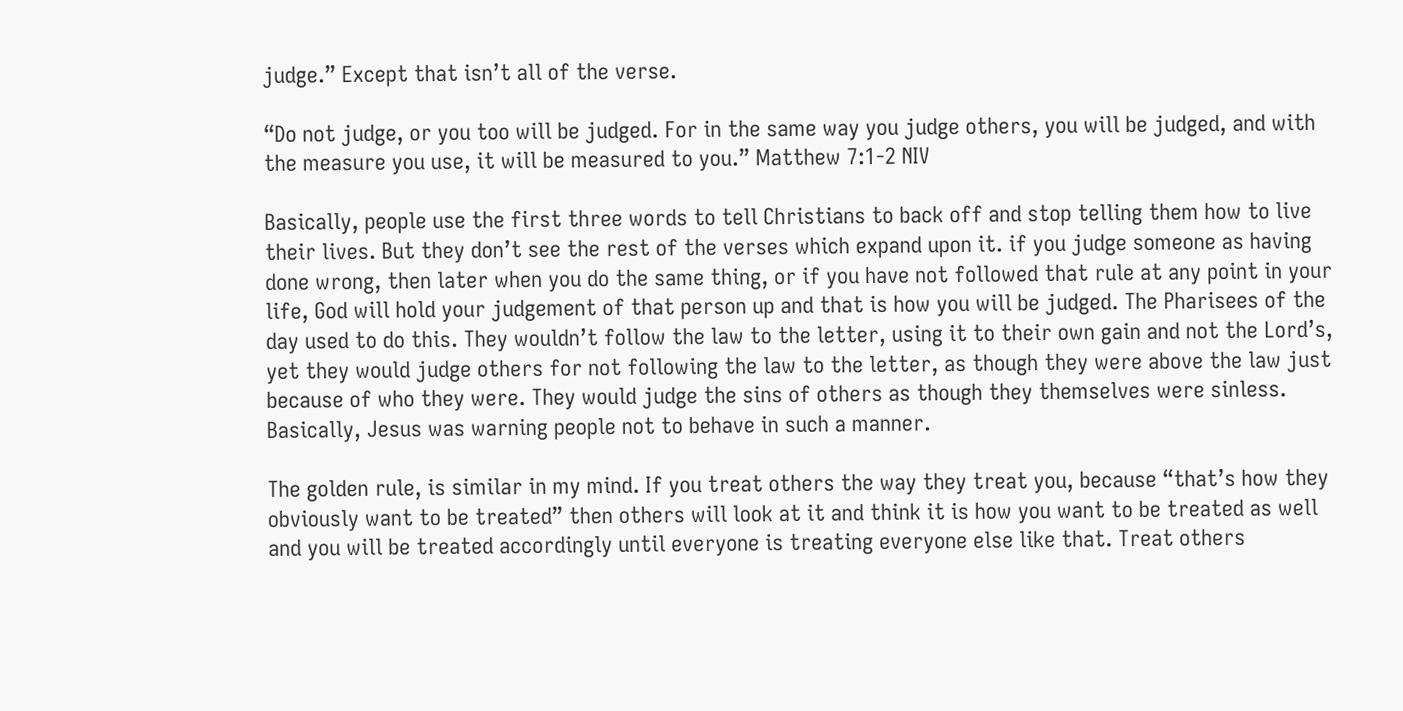judge.” Except that isn’t all of the verse.

“Do not judge, or you too will be judged. For in the same way you judge others, you will be judged, and with the measure you use, it will be measured to you.” Matthew 7:1-2 NIV

Basically, people use the first three words to tell Christians to back off and stop telling them how to live their lives. But they don’t see the rest of the verses which expand upon it. if you judge someone as having done wrong, then later when you do the same thing, or if you have not followed that rule at any point in your life, God will hold your judgement of that person up and that is how you will be judged. The Pharisees of the day used to do this. They wouldn’t follow the law to the letter, using it to their own gain and not the Lord’s, yet they would judge others for not following the law to the letter, as though they were above the law just because of who they were. They would judge the sins of others as though they themselves were sinless. Basically, Jesus was warning people not to behave in such a manner.

The golden rule, is similar in my mind. If you treat others the way they treat you, because “that’s how they obviously want to be treated” then others will look at it and think it is how you want to be treated as well and you will be treated accordingly until everyone is treating everyone else like that. Treat others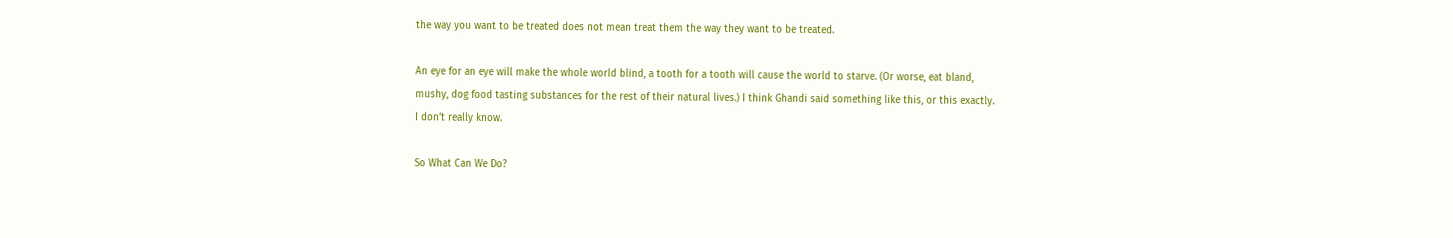the way you want to be treated does not mean treat them the way they want to be treated.

An eye for an eye will make the whole world blind, a tooth for a tooth will cause the world to starve. (Or worse, eat bland, mushy, dog food tasting substances for the rest of their natural lives.) I think Ghandi said something like this, or this exactly. I don’t really know.

So What Can We Do?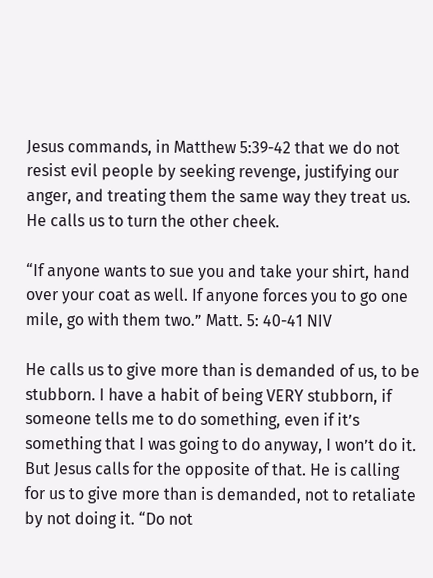Jesus commands, in Matthew 5:39-42 that we do not resist evil people by seeking revenge, justifying our anger, and treating them the same way they treat us. He calls us to turn the other cheek.

“If anyone wants to sue you and take your shirt, hand over your coat as well. If anyone forces you to go one mile, go with them two.” Matt. 5: 40-41 NIV

He calls us to give more than is demanded of us, to be stubborn. I have a habit of being VERY stubborn, if someone tells me to do something, even if it’s something that I was going to do anyway, I won’t do it. But Jesus calls for the opposite of that. He is calling for us to give more than is demanded, not to retaliate by not doing it. “Do not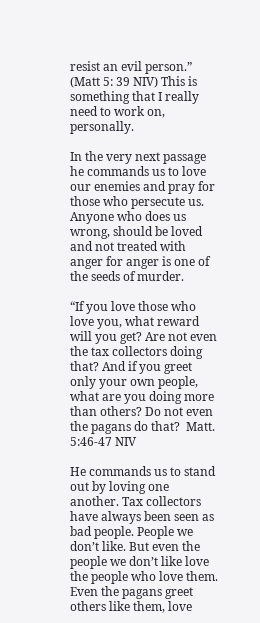resist an evil person.” (Matt 5: 39 NIV) This is something that I really need to work on, personally.

In the very next passage he commands us to love our enemies and pray for those who persecute us. Anyone who does us wrong, should be loved and not treated with anger for anger is one of the seeds of murder.

“If you love those who love you, what reward will you get? Are not even the tax collectors doing that? And if you greet only your own people, what are you doing more than others? Do not even the pagans do that?  Matt. 5:46-47 NIV

He commands us to stand out by loving one another. Tax collectors have always been seen as bad people. People we don’t like. But even the people we don’t like love the people who love them. Even the pagans greet others like them, love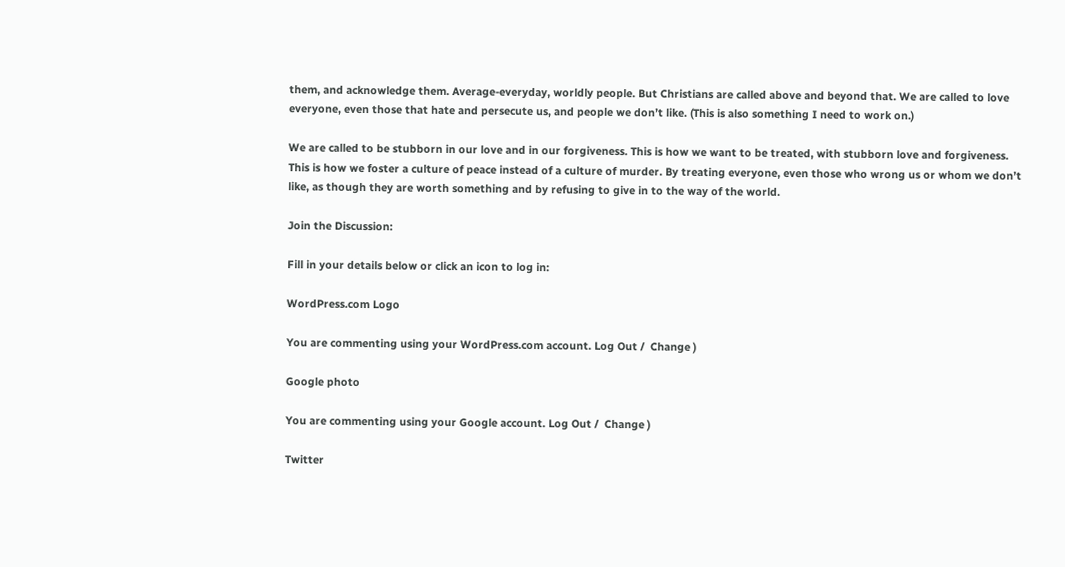them, and acknowledge them. Average-everyday, worldly people. But Christians are called above and beyond that. We are called to love everyone, even those that hate and persecute us, and people we don’t like. (This is also something I need to work on.)

We are called to be stubborn in our love and in our forgiveness. This is how we want to be treated, with stubborn love and forgiveness. This is how we foster a culture of peace instead of a culture of murder. By treating everyone, even those who wrong us or whom we don’t like, as though they are worth something and by refusing to give in to the way of the world.

Join the Discussion:

Fill in your details below or click an icon to log in:

WordPress.com Logo

You are commenting using your WordPress.com account. Log Out /  Change )

Google photo

You are commenting using your Google account. Log Out /  Change )

Twitter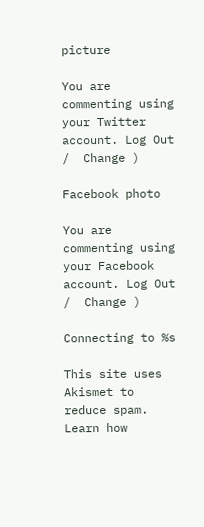picture

You are commenting using your Twitter account. Log Out /  Change )

Facebook photo

You are commenting using your Facebook account. Log Out /  Change )

Connecting to %s

This site uses Akismet to reduce spam. Learn how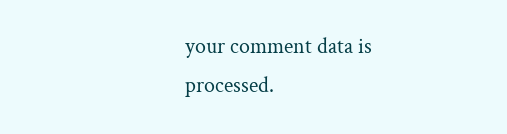your comment data is processed.